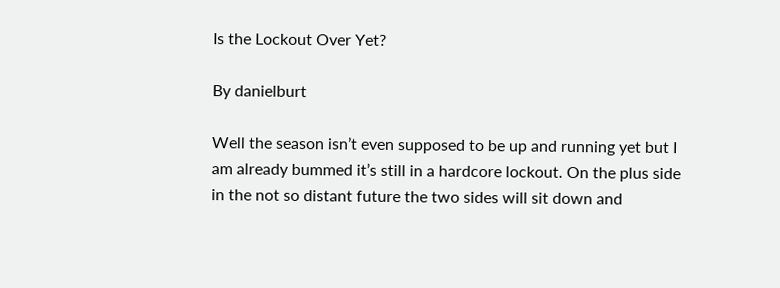Is the Lockout Over Yet?

By danielburt

Well the season isn’t even supposed to be up and running yet but I am already bummed it’s still in a hardcore lockout. On the plus side in the not so distant future the two sides will sit down and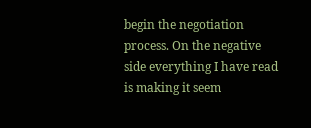begin the negotiation process. On the negative side everything I have read is making it seem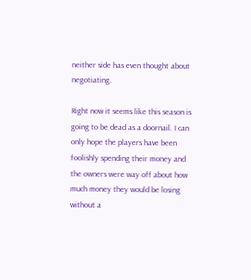neither side has even thought about negotiating.

Right now it seems like this season is going to be dead as a doornail. I can only hope the players have been foolishly spending their money and the owners were way off about how much money they would be losing without a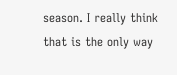season. I really think that is the only way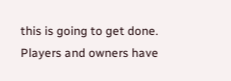this is going to get done. Players and owners have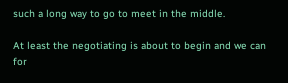such a long way to go to meet in the middle.

At least the negotiating is about to begin and we can for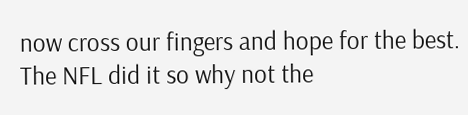now cross our fingers and hope for the best. The NFL did it so why not the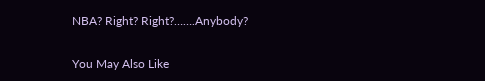NBA? Right? Right?…….Anybody?

You May Also Like